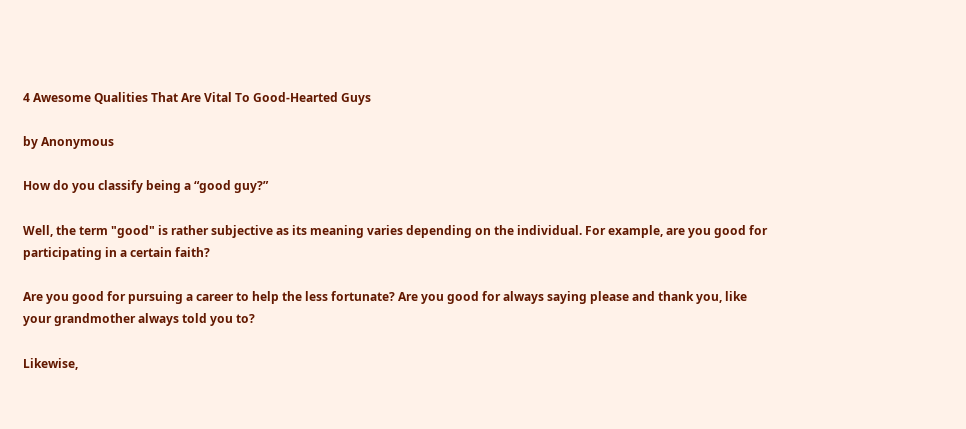4 Awesome Qualities That Are Vital To Good-Hearted Guys

by Anonymous

How do you classify being a “good guy?”

Well, the term "good" is rather subjective as its meaning varies depending on the individual. For example, are you good for participating in a certain faith?

Are you good for pursuing a career to help the less fortunate? Are you good for always saying please and thank you, like your grandmother always told you to?

Likewise,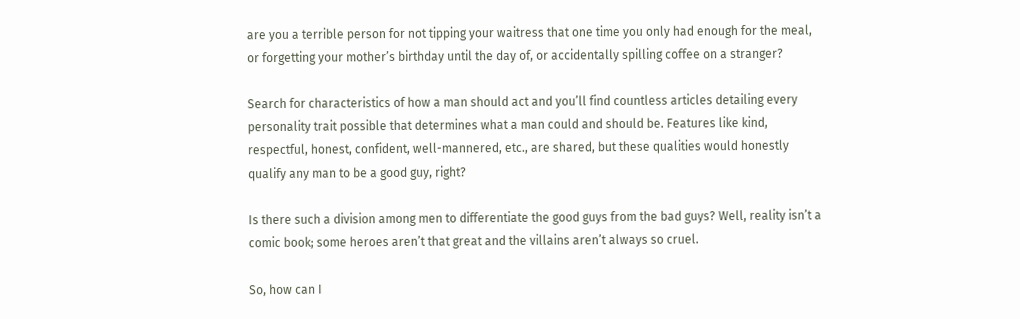are you a terrible person for not tipping your waitress that one time you only had enough for the meal, or forgetting your mother’s birthday until the day of, or accidentally spilling coffee on a stranger?

Search for characteristics of how a man should act and you’ll find countless articles detailing every personality trait possible that determines what a man could and should be. Features like kind, respectful, honest, confident, well-mannered, etc., are shared, but these qualities would honestly qualify any man to be a good guy, right?

Is there such a division among men to differentiate the good guys from the bad guys? Well, reality isn’t a comic book; some heroes aren’t that great and the villains aren’t always so cruel.

So, how can I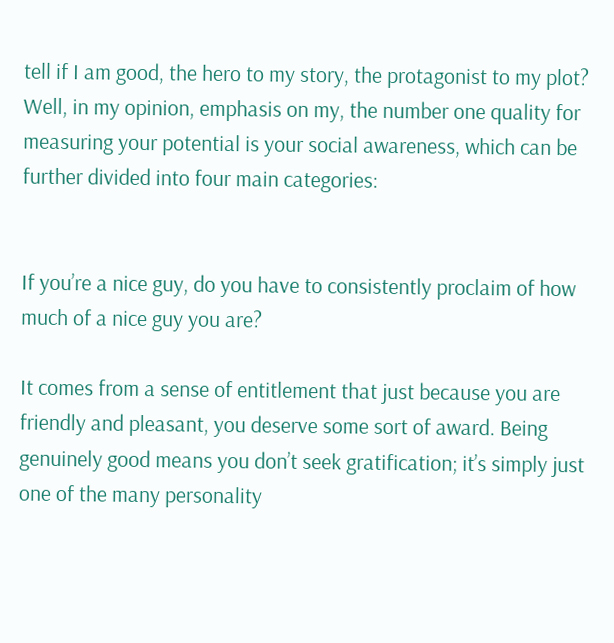tell if I am good, the hero to my story, the protagonist to my plot? Well, in my opinion, emphasis on my, the number one quality for measuring your potential is your social awareness, which can be further divided into four main categories:


If you’re a nice guy, do you have to consistently proclaim of how much of a nice guy you are?

It comes from a sense of entitlement that just because you are friendly and pleasant, you deserve some sort of award. Being genuinely good means you don’t seek gratification; it’s simply just one of the many personality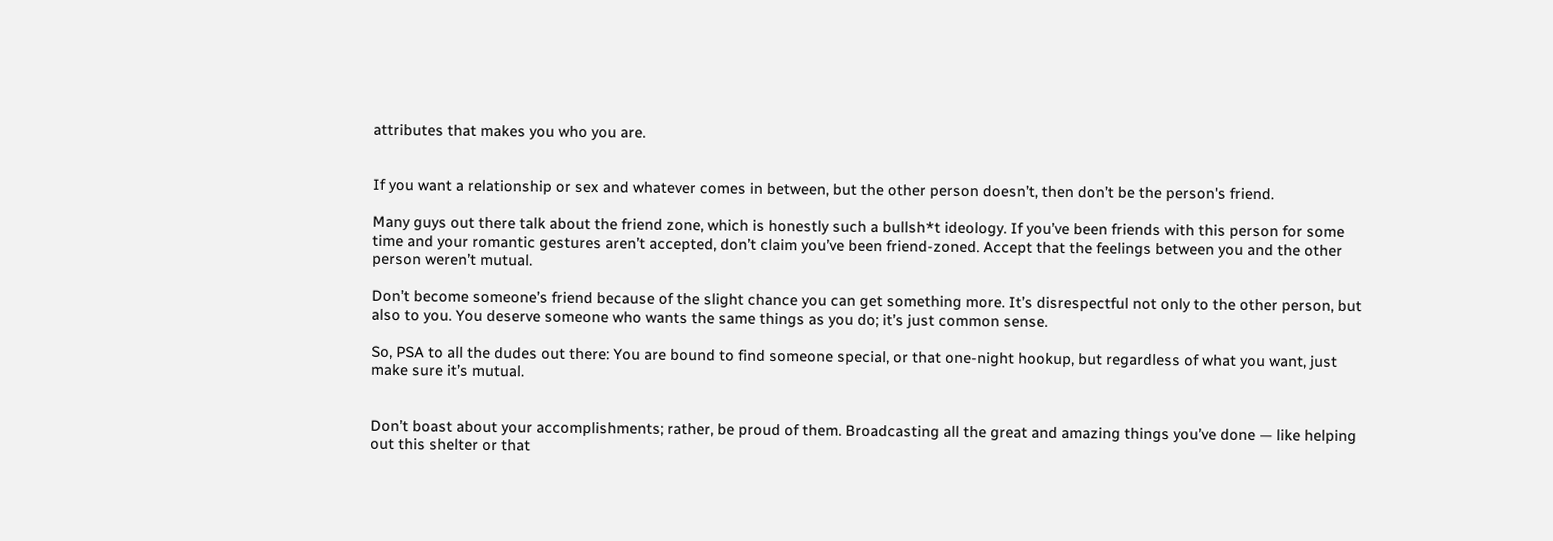attributes that makes you who you are.


If you want a relationship or sex and whatever comes in between, but the other person doesn’t, then don’t be the person's friend.

Many guys out there talk about the friend zone, which is honestly such a bullsh*t ideology. If you’ve been friends with this person for some time and your romantic gestures aren’t accepted, don’t claim you’ve been friend-zoned. Accept that the feelings between you and the other person weren’t mutual.

Don’t become someone’s friend because of the slight chance you can get something more. It’s disrespectful not only to the other person, but also to you. You deserve someone who wants the same things as you do; it’s just common sense.

So, PSA to all the dudes out there: You are bound to find someone special, or that one-night hookup, but regardless of what you want, just make sure it’s mutual.


Don’t boast about your accomplishments; rather, be proud of them. Broadcasting all the great and amazing things you’ve done — like helping out this shelter or that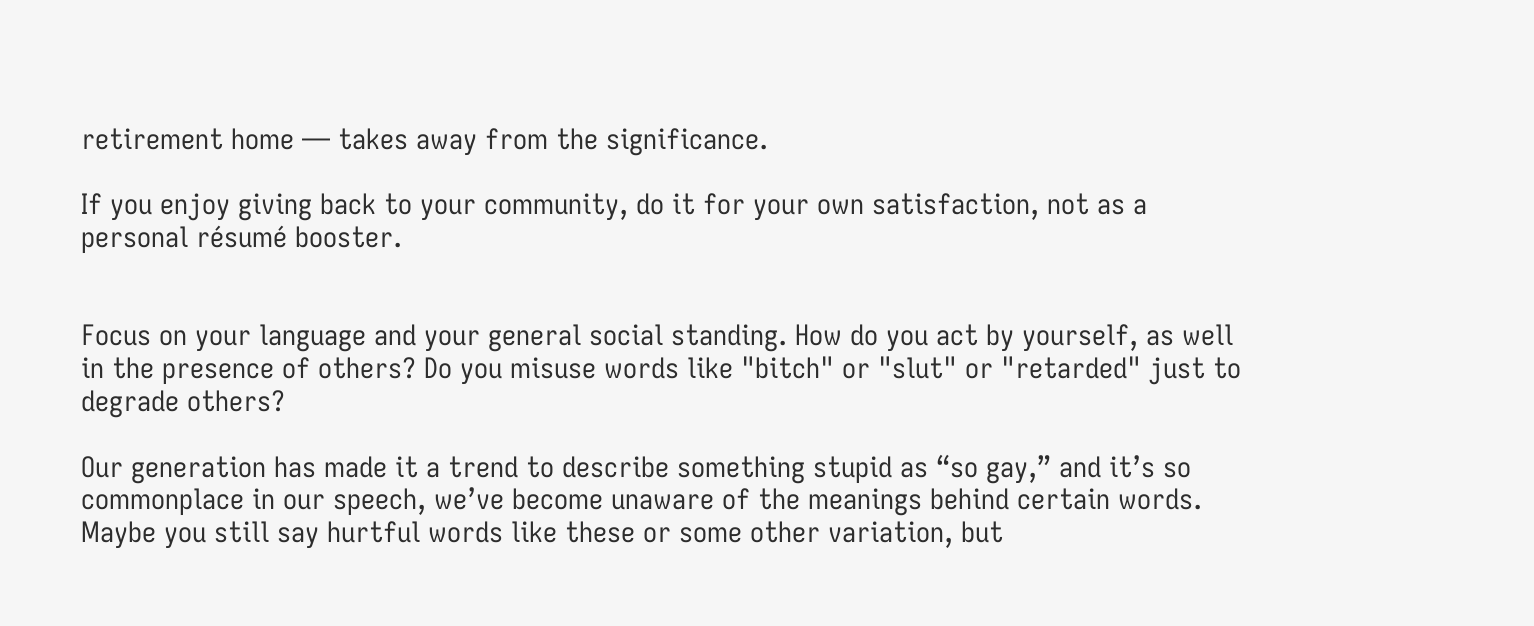retirement home — takes away from the significance.

If you enjoy giving back to your community, do it for your own satisfaction, not as a personal résumé booster.


Focus on your language and your general social standing. How do you act by yourself, as well in the presence of others? Do you misuse words like "bitch" or "slut" or "retarded" just to degrade others?

Our generation has made it a trend to describe something stupid as “so gay,” and it’s so commonplace in our speech, we’ve become unaware of the meanings behind certain words. Maybe you still say hurtful words like these or some other variation, but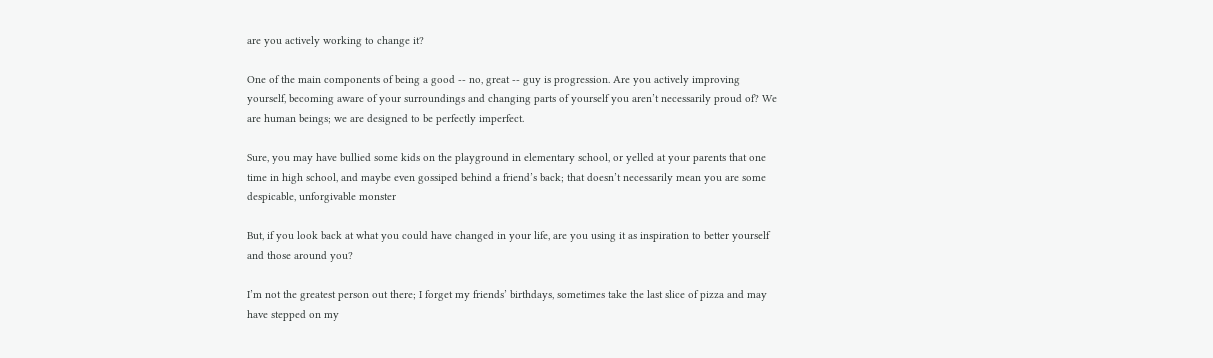are you actively working to change it?

One of the main components of being a good -- no, great -- guy is progression. Are you actively improving yourself, becoming aware of your surroundings and changing parts of yourself you aren’t necessarily proud of? We are human beings; we are designed to be perfectly imperfect.

Sure, you may have bullied some kids on the playground in elementary school, or yelled at your parents that one time in high school, and maybe even gossiped behind a friend’s back; that doesn’t necessarily mean you are some despicable, unforgivable monster

But, if you look back at what you could have changed in your life, are you using it as inspiration to better yourself and those around you?

I’m not the greatest person out there; I forget my friends’ birthdays, sometimes take the last slice of pizza and may have stepped on my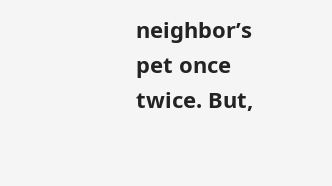neighbor’s pet once twice. But,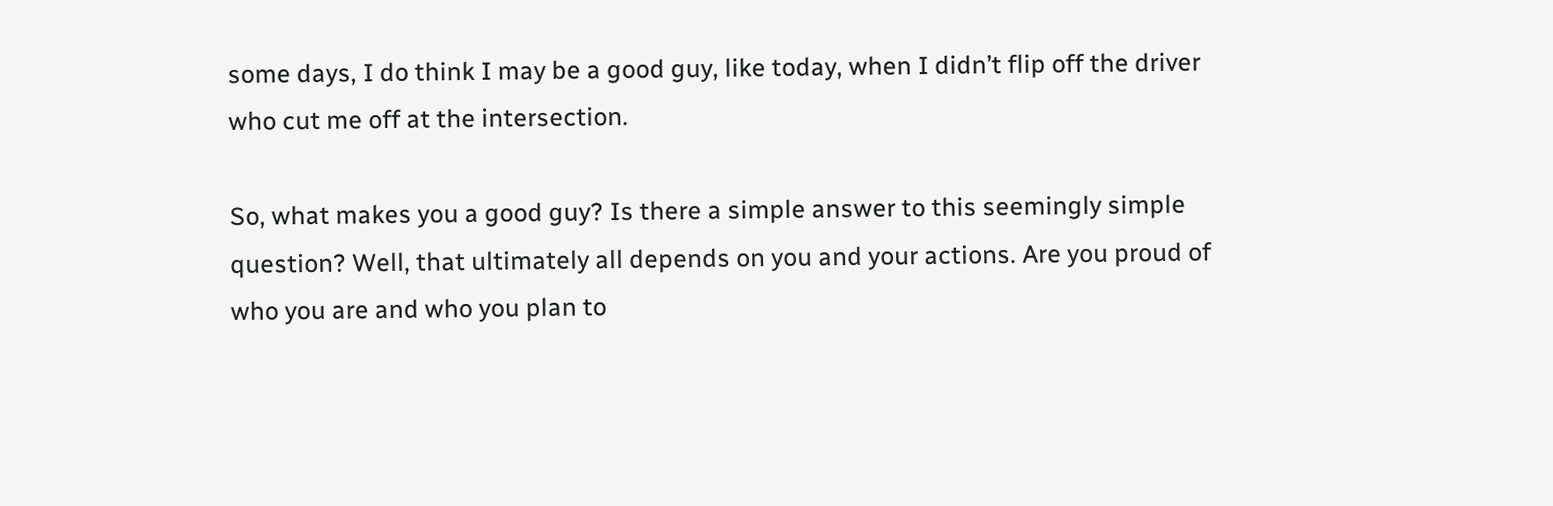some days, I do think I may be a good guy, like today, when I didn’t flip off the driver who cut me off at the intersection.

So, what makes you a good guy? Is there a simple answer to this seemingly simple question? Well, that ultimately all depends on you and your actions. Are you proud of who you are and who you plan to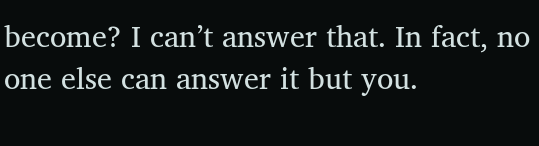become? I can’t answer that. In fact, no one else can answer it but you.